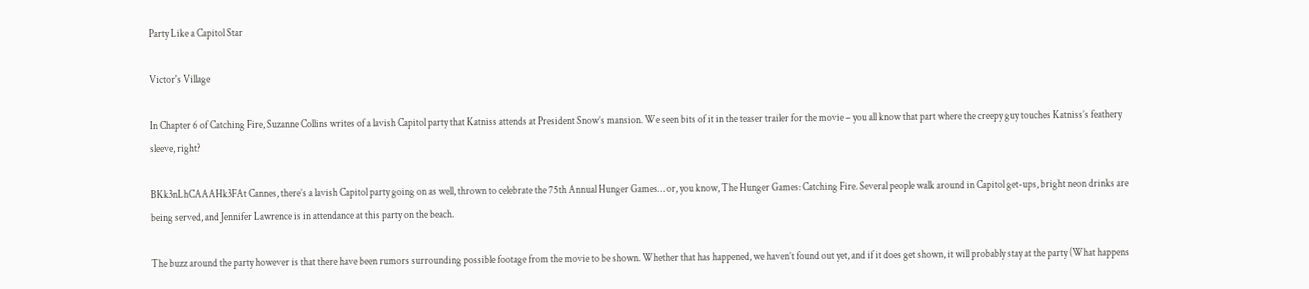Party Like a Capitol Star

Victor's Village

In Chapter 6 of Catching Fire, Suzanne Collins writes of a lavish Capitol party that Katniss attends at President Snow’s mansion. We seen bits of it in the teaser trailer for the movie – you all know that part where the creepy guy touches Katniss’s feathery sleeve, right?

BKk3nLhCAAAHk3FAt Cannes, there’s a lavish Capitol party going on as well, thrown to celebrate the 75th Annual Hunger Games… or, you know, The Hunger Games: Catching Fire. Several people walk around in Capitol get-ups, bright neon drinks are being served, and Jennifer Lawrence is in attendance at this party on the beach.

The buzz around the party however is that there have been rumors surrounding possible footage from the movie to be shown. Whether that has happened, we haven’t found out yet, and if it does get shown, it will probably stay at the party (What happens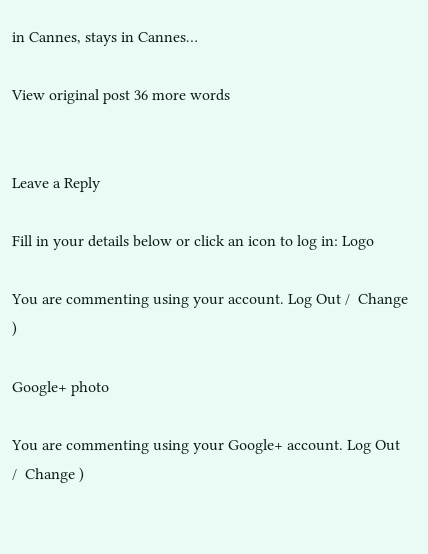in Cannes, stays in Cannes…

View original post 36 more words


Leave a Reply

Fill in your details below or click an icon to log in: Logo

You are commenting using your account. Log Out /  Change )

Google+ photo

You are commenting using your Google+ account. Log Out /  Change )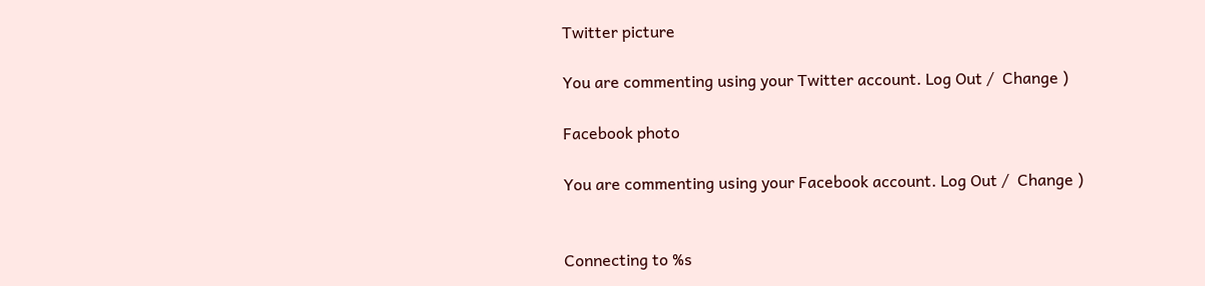Twitter picture

You are commenting using your Twitter account. Log Out /  Change )

Facebook photo

You are commenting using your Facebook account. Log Out /  Change )


Connecting to %s